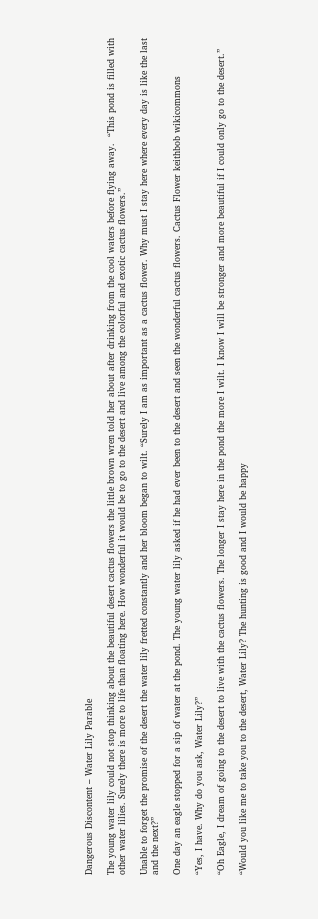Dangerous Discontent – Water Lily Parable

The young water lily could not stop thinking about the beautiful desert cactus flowers the little brown wren told her about after drinking from the cool waters before flying away.  “This pond is filled with other water lilies. Surely there is more to life than floating here. How wonderful it would be to go to the desert and live among the colorful and exotic cactus flowers.”

Unable to forget the promise of the desert the water lily fretted constantly and her bloom began to wilt. “Surely I am as important as a cactus flower. Why must I stay here where every day is like the last and the next?”

One day an eagle stopped for a sip of water at the pond. The young water lily asked if he had ever been to the desert and seen the wonderful cactus flowers. Cactus Flower keithbob wikicommons

“Yes, I have. Why do you ask, Water Lily?”

“Oh Eagle, I dream of going to the desert to live with the cactus flowers. The longer I stay here in the pond the more I wilt. I know I will be stronger and more beautiful if I could only go to the desert.”

“Would you like me to take you to the desert, Water Lily? The hunting is good and I would be happy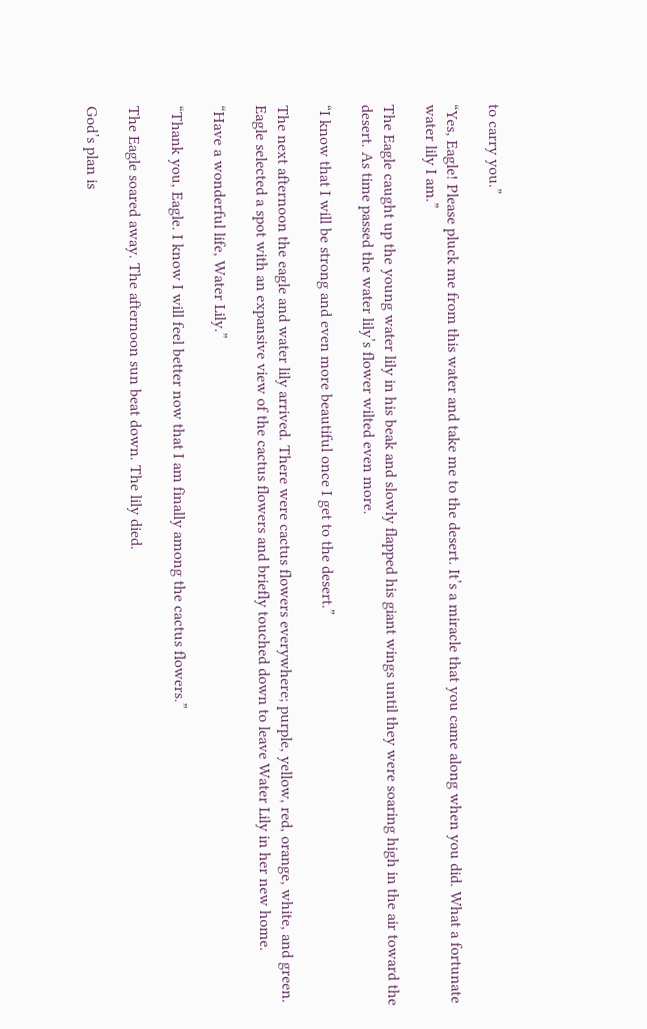to carry you.”

“Yes, Eagle! Please pluck me from this water and take me to the desert. It’s a miracle that you came along when you did. What a fortunate water lily I am.”

The Eagle caught up the young water lily in his beak and slowly flapped his giant wings until they were soaring high in the air toward the desert. As time passed the water lily’s flower wilted even more.

“I know that I will be strong and even more beautiful once I get to the desert.”

The next afternoon the eagle and water lily arrived. There were cactus flowers everywhere; purple, yellow, red, orange, white, and green. Eagle selected a spot with an expansive view of the cactus flowers and briefly touched down to leave Water Lily in her new home.

“Have a wonderful life, Water Lily.”

“Thank you, Eagle. I know I will feel better now that I am finally among the cactus flowers.”

The Eagle soared away. The afternoon sun beat down. The lily died.

God’s plan is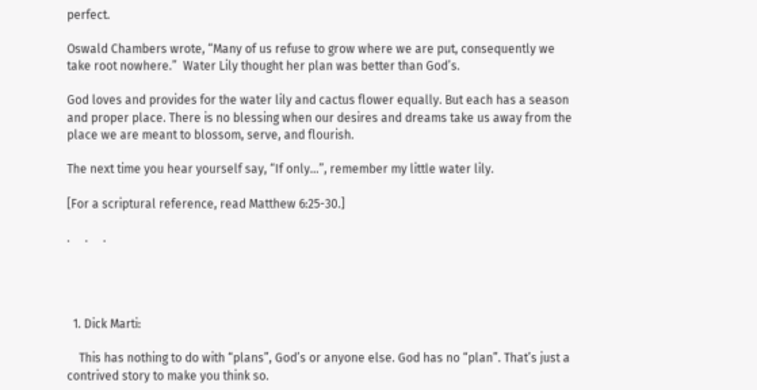perfect.

Oswald Chambers wrote, “Many of us refuse to grow where we are put, consequently we take root nowhere.”  Water Lily thought her plan was better than God’s.

God loves and provides for the water lily and cactus flower equally. But each has a season and proper place. There is no blessing when our desires and dreams take us away from the place we are meant to blossom, serve, and flourish.

The next time you hear yourself say, “If only…”, remember my little water lily.

[For a scriptural reference, read Matthew 6:25-30.]

.     .     .




  1. Dick Marti:

    This has nothing to do with “plans”, God’s or anyone else. God has no “plan”. That’s just a contrived story to make you think so.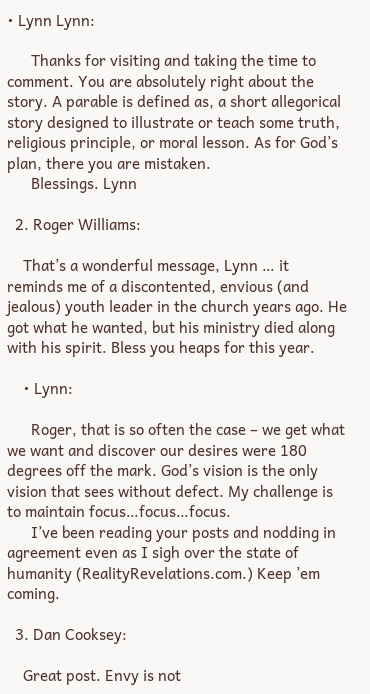• Lynn Lynn:

      Thanks for visiting and taking the time to comment. You are absolutely right about the story. A parable is defined as, a short allegorical story designed to illustrate or teach some truth, religious principle, or moral lesson. As for God’s plan, there you are mistaken.
      Blessings. Lynn

  2. Roger Williams:

    That’s a wonderful message, Lynn … it reminds me of a discontented, envious (and jealous) youth leader in the church years ago. He got what he wanted, but his ministry died along with his spirit. Bless you heaps for this year.

    • Lynn:

      Roger, that is so often the case – we get what we want and discover our desires were 180 degrees off the mark. God’s vision is the only vision that sees without defect. My challenge is to maintain focus…focus…focus.
      I’ve been reading your posts and nodding in agreement even as I sigh over the state of humanity (RealityRevelations.com.) Keep ’em coming.

  3. Dan Cooksey:

    Great post. Envy is not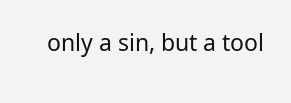only a sin, but a tool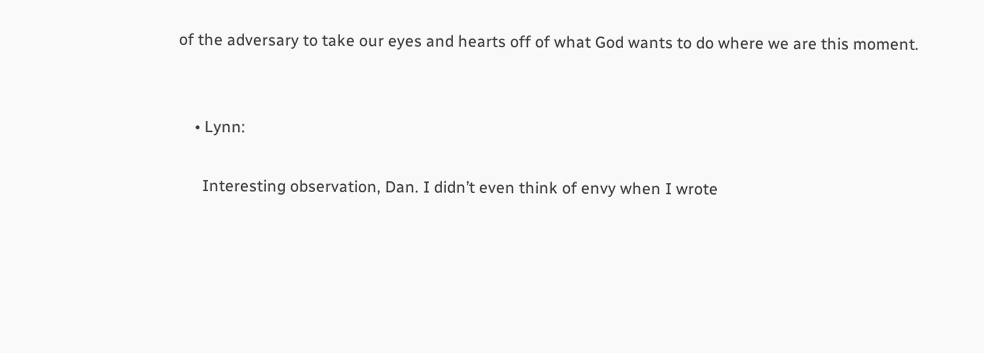of the adversary to take our eyes and hearts off of what God wants to do where we are this moment.


    • Lynn:

      Interesting observation, Dan. I didn’t even think of envy when I wrote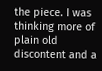the piece. I was thinking more of plain old discontent and a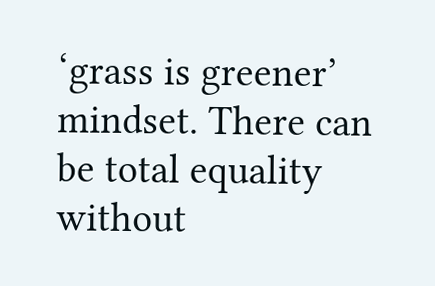‘grass is greener’ mindset. There can be total equality without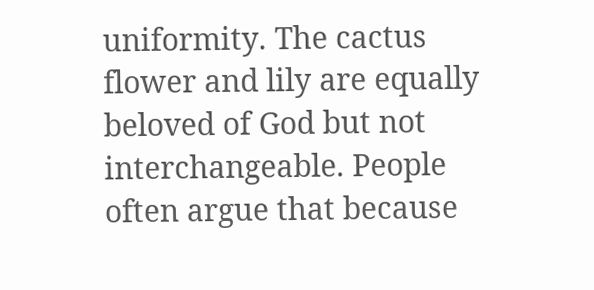uniformity. The cactus flower and lily are equally beloved of God but not interchangeable. People often argue that because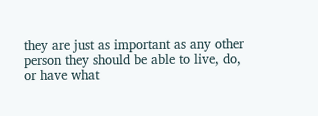they are just as important as any other person they should be able to live, do, or have what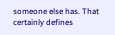someone else has. That certainly defines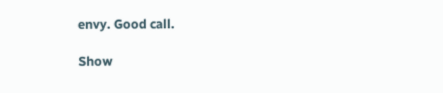envy. Good call.

Show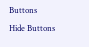Buttons
Hide Buttons